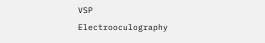VSP Electrooculography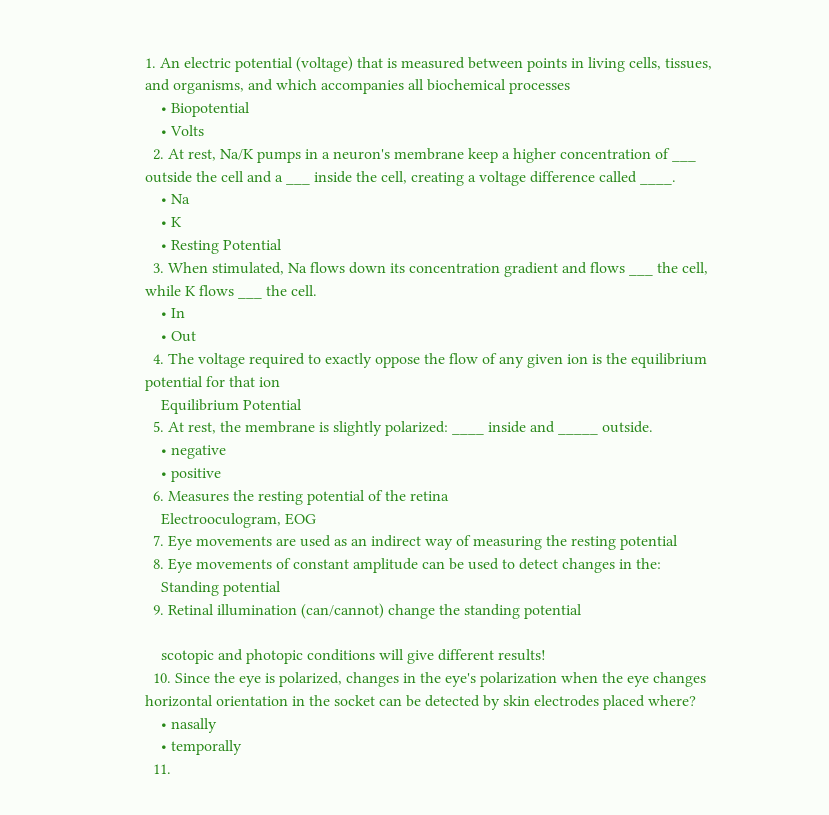1. An electric potential (voltage) that is measured between points in living cells, tissues, and organisms, and which accompanies all biochemical processes
    • Biopotential
    • Volts
  2. At rest, Na/K pumps in a neuron's membrane keep a higher concentration of ___ outside the cell and a ___ inside the cell, creating a voltage difference called ____.
    • Na
    • K
    • Resting Potential
  3. When stimulated, Na flows down its concentration gradient and flows ___ the cell, while K flows ___ the cell.
    • In
    • Out
  4. The voltage required to exactly oppose the flow of any given ion is the equilibrium potential for that ion
    Equilibrium Potential
  5. At rest, the membrane is slightly polarized: ____ inside and _____ outside.
    • negative
    • positive
  6. Measures the resting potential of the retina
    Electrooculogram, EOG
  7. Eye movements are used as an indirect way of measuring the resting potential
  8. Eye movements of constant amplitude can be used to detect changes in the:
    Standing potential
  9. Retinal illumination (can/cannot) change the standing potential

    scotopic and photopic conditions will give different results!
  10. Since the eye is polarized, changes in the eye's polarization when the eye changes horizontal orientation in the socket can be detected by skin electrodes placed where?
    • nasally
    • temporally
  11.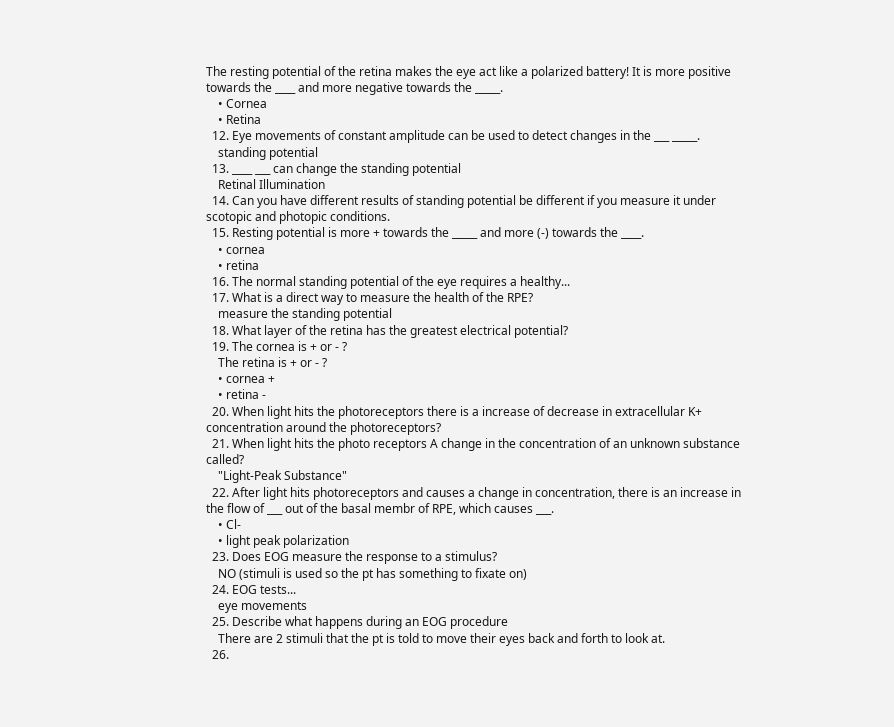The resting potential of the retina makes the eye act like a polarized battery! It is more positive towards the ____ and more negative towards the _____.
    • Cornea
    • Retina
  12. Eye movements of constant amplitude can be used to detect changes in the ___ _____.
    standing potential
  13. ____ ___ can change the standing potential
    Retinal Illumination
  14. Can you have different results of standing potential be different if you measure it under scotopic and photopic conditions.
  15. Resting potential is more + towards the _____ and more (-) towards the ____.
    • cornea
    • retina
  16. The normal standing potential of the eye requires a healthy...
  17. What is a direct way to measure the health of the RPE?
    measure the standing potential
  18. What layer of the retina has the greatest electrical potential?
  19. The cornea is + or - ?
    The retina is + or - ?
    • cornea +
    • retina -
  20. When light hits the photoreceptors there is a increase of decrease in extracellular K+ concentration around the photoreceptors?
  21. When light hits the photo receptors A change in the concentration of an unknown substance called?
    "Light-Peak Substance"
  22. After light hits photoreceptors and causes a change in concentration, there is an increase in the flow of ___ out of the basal membr of RPE, which causes ___.
    • Cl-
    • light peak polarization
  23. Does EOG measure the response to a stimulus?
    NO (stimuli is used so the pt has something to fixate on)
  24. EOG tests...
    eye movements
  25. Describe what happens during an EOG procedure
    There are 2 stimuli that the pt is told to move their eyes back and forth to look at.
  26.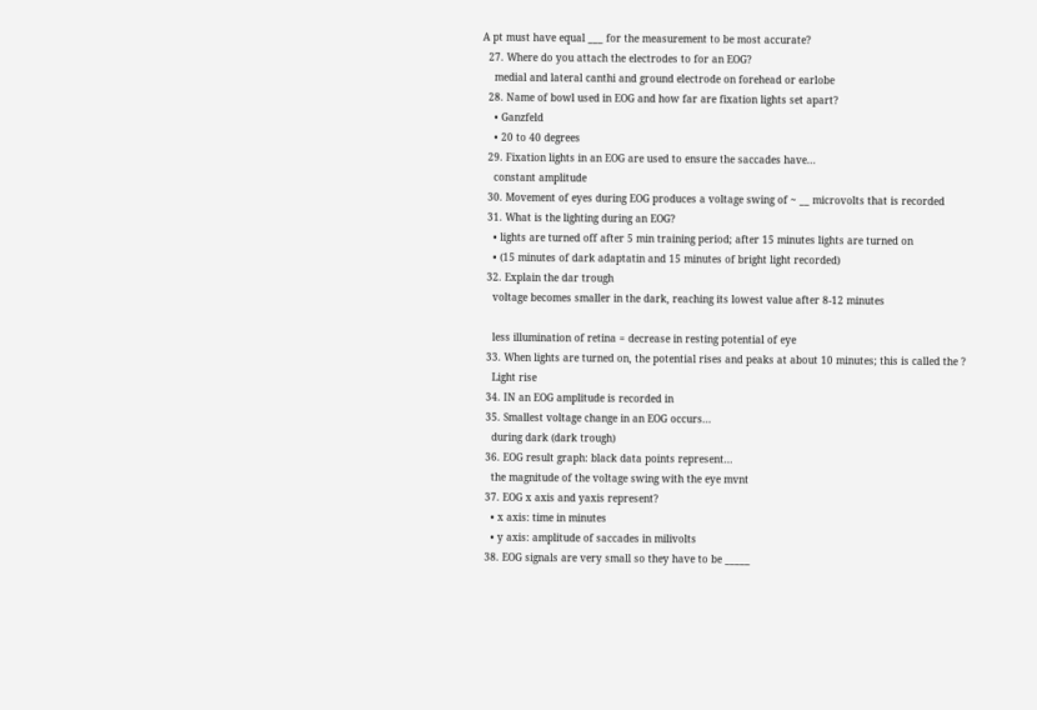A pt must have equal ___ for the measurement to be most accurate?
  27. Where do you attach the electrodes to for an EOG?
    medial and lateral canthi and ground electrode on forehead or earlobe
  28. Name of bowl used in EOG and how far are fixation lights set apart?
    • Ganzfeld
    • 20 to 40 degrees
  29. Fixation lights in an EOG are used to ensure the saccades have...
    constant amplitude
  30. Movement of eyes during EOG produces a voltage swing of ~ __ microvolts that is recorded
  31. What is the lighting during an EOG?
    • lights are turned off after 5 min training period; after 15 minutes lights are turned on
    • (15 minutes of dark adaptatin and 15 minutes of bright light recorded)
  32. Explain the dar trough
    voltage becomes smaller in the dark, reaching its lowest value after 8-12 minutes

    less illumination of retina = decrease in resting potential of eye
  33. When lights are turned on, the potential rises and peaks at about 10 minutes; this is called the ?
    Light rise
  34. IN an EOG amplitude is recorded in
  35. Smallest voltage change in an EOG occurs...
    during dark (dark trough)
  36. EOG result graph: black data points represent...
    the magnitude of the voltage swing with the eye mvnt
  37. EOG x axis and yaxis represent?
    • x axis: time in minutes
    • y axis: amplitude of saccades in milivolts
  38. EOG signals are very small so they have to be _____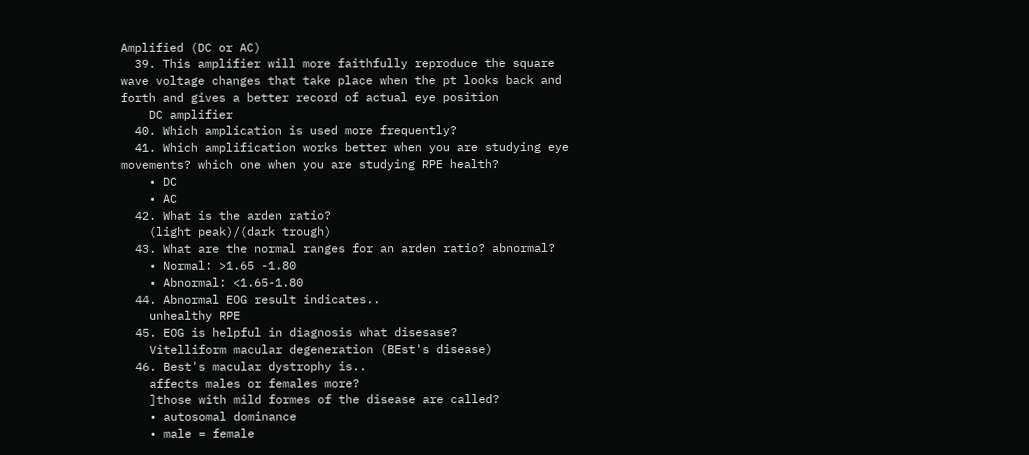Amplified (DC or AC)
  39. This amplifier will more faithfully reproduce the square wave voltage changes that take place when the pt looks back and forth and gives a better record of actual eye position
    DC amplifier
  40. Which amplication is used more frequently?
  41. Which amplification works better when you are studying eye movements? which one when you are studying RPE health?
    • DC
    • AC
  42. What is the arden ratio?
    (light peak)/(dark trough)
  43. What are the normal ranges for an arden ratio? abnormal?
    • Normal: >1.65 -1.80
    • Abnormal: <1.65-1.80
  44. Abnormal EOG result indicates..
    unhealthy RPE
  45. EOG is helpful in diagnosis what disesase?
    Vitelliform macular degeneration (BEst's disease)
  46. Best's macular dystrophy is..
    affects males or females more?
    ]those with mild formes of the disease are called?
    • autosomal dominance
    • male = female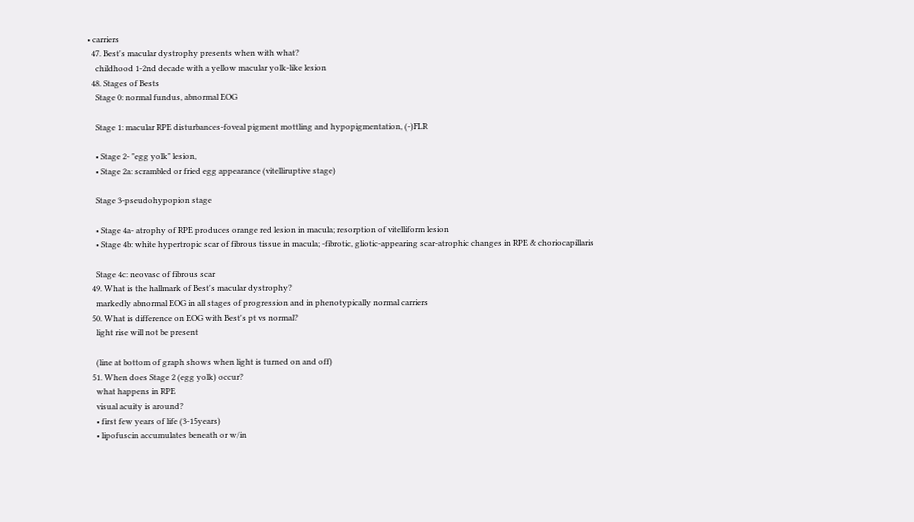• carriers
  47. Best's macular dystrophy presents when with what?
    childhood 1-2nd decade with a yellow macular yolk-like lesion
  48. Stages of Bests
    Stage 0: normal fundus, abnormal EOG

    Stage 1: macular RPE disturbances-foveal pigment mottling and hypopigmentation, (-)FLR

    • Stage 2- "egg yolk" lesion,
    • Stage 2a: scrambled or fried egg appearance (vitelliruptive stage)

    Stage 3-pseudohypopion stage

    • Stage 4a- atrophy of RPE produces orange red lesion in macula; resorption of vitelliform lesion
    • Stage 4b: white hypertropic scar of fibrous tissue in macula; -fibrotic, gliotic-appearing scar-atrophic changes in RPE & choriocapillaris

    Stage 4c: neovasc of fibrous scar
  49. What is the hallmark of Best's macular dystrophy?
    markedly abnormal EOG in all stages of progression and in phenotypically normal carriers
  50. What is difference on EOG with Best's pt vs normal?
    light rise will not be present

    (line at bottom of graph shows when light is turned on and off)
  51. When does Stage 2 (egg yolk) occur?
    what happens in RPE
    visual acuity is around?
    • first few years of life (3-15years)
    • lipofuscin accumulates beneath or w/in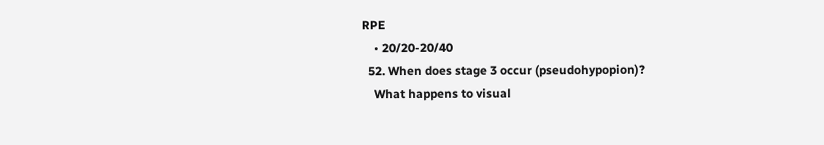RPE
    • 20/20-20/40
  52. When does stage 3 occur (pseudohypopion)?
    What happens to visual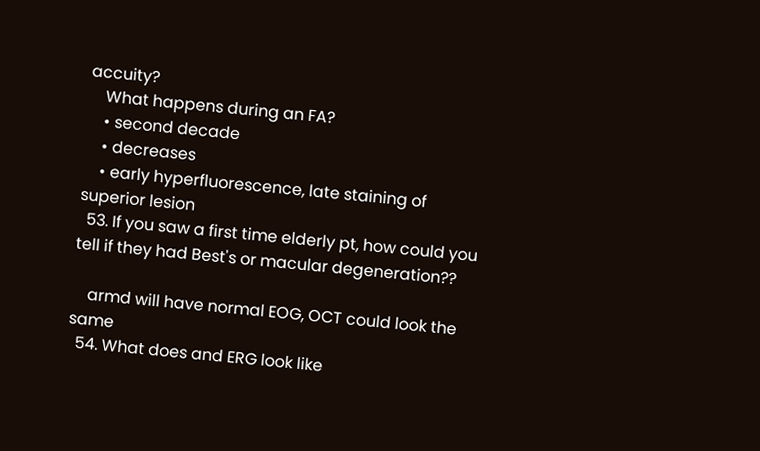accuity?
    What happens during an FA?
    • second decade
    • decreases
    • early hyperfluorescence, late staining of superior lesion
  53. If you saw a first time elderly pt, how could you tell if they had Best's or macular degeneration??

    armd will have normal EOG, OCT could look the same
  54. What does and ERG look like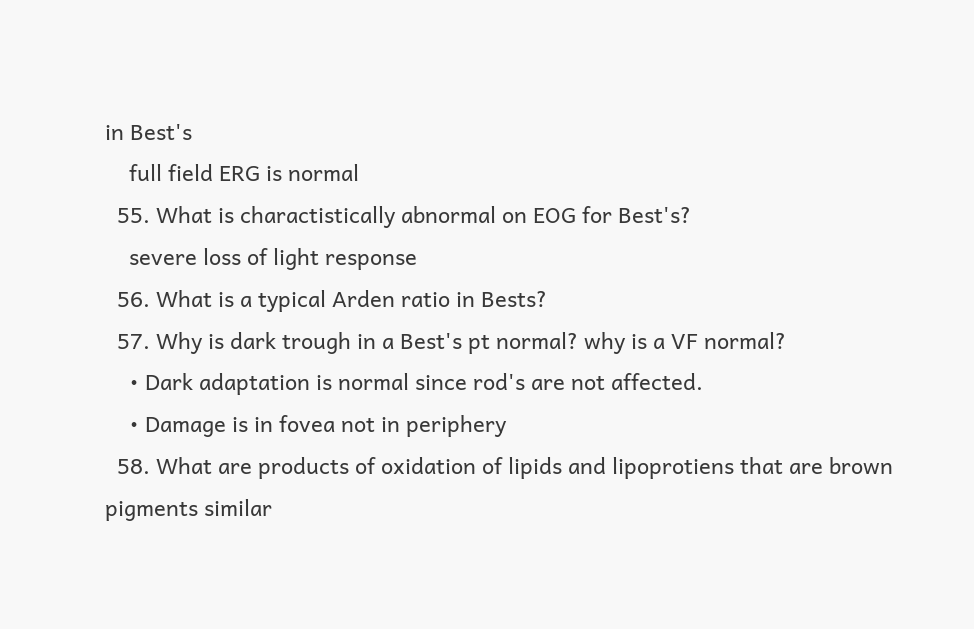in Best's
    full field ERG is normal
  55. What is charactistically abnormal on EOG for Best's?
    severe loss of light response
  56. What is a typical Arden ratio in Bests?
  57. Why is dark trough in a Best's pt normal? why is a VF normal?
    • Dark adaptation is normal since rod's are not affected.
    • Damage is in fovea not in periphery
  58. What are products of oxidation of lipids and lipoprotiens that are brown pigments similar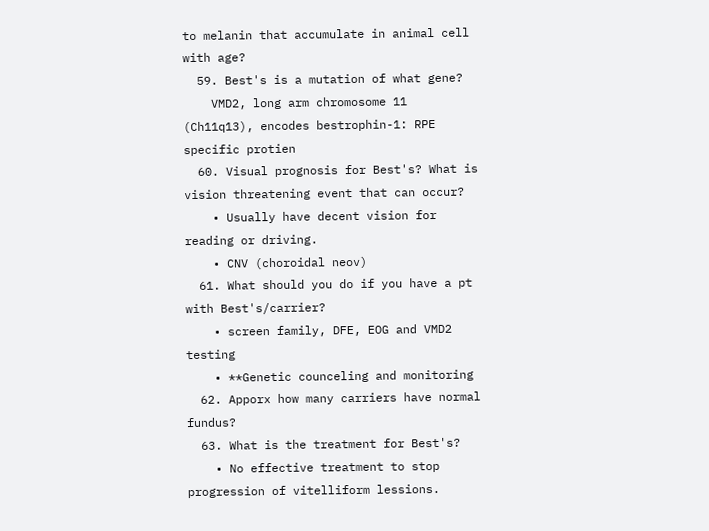to melanin that accumulate in animal cell with age?
  59. Best's is a mutation of what gene?
    VMD2, long arm chromosome 11 (Ch11q13), encodes bestrophin-1: RPE specific protien
  60. Visual prognosis for Best's? What is vision threatening event that can occur?
    • Usually have decent vision for reading or driving.
    • CNV (choroidal neov)
  61. What should you do if you have a pt with Best's/carrier?
    • screen family, DFE, EOG and VMD2 testing
    • **Genetic counceling and monitoring
  62. Apporx how many carriers have normal fundus?
  63. What is the treatment for Best's?
    • No effective treatment to stop progression of vitelliform lessions.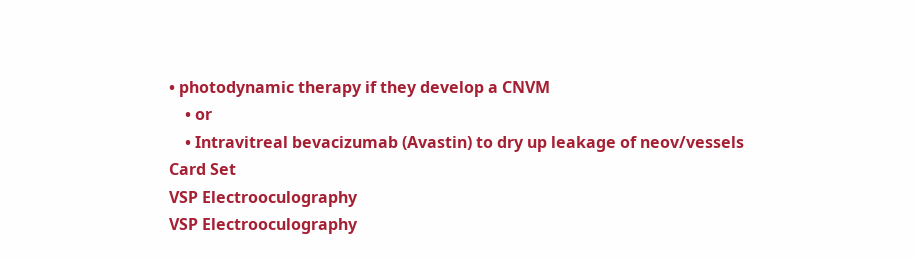• photodynamic therapy if they develop a CNVM
    • or
    • Intravitreal bevacizumab (Avastin) to dry up leakage of neov/vessels
Card Set
VSP Electrooculography
VSP Electrooculography